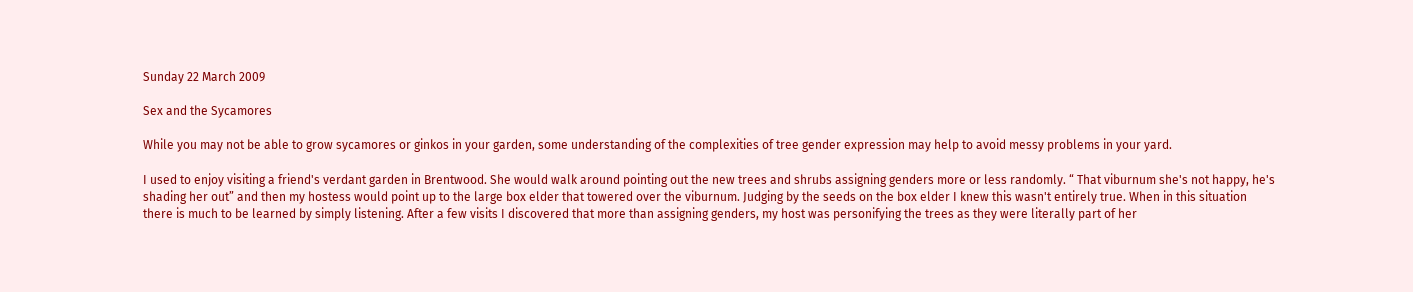Sunday 22 March 2009

Sex and the Sycamores

While you may not be able to grow sycamores or ginkos in your garden, some understanding of the complexities of tree gender expression may help to avoid messy problems in your yard.

I used to enjoy visiting a friend's verdant garden in Brentwood. She would walk around pointing out the new trees and shrubs assigning genders more or less randomly. “ That viburnum she's not happy, he's shading her out” and then my hostess would point up to the large box elder that towered over the viburnum. Judging by the seeds on the box elder I knew this wasn't entirely true. When in this situation there is much to be learned by simply listening. After a few visits I discovered that more than assigning genders, my host was personifying the trees as they were literally part of her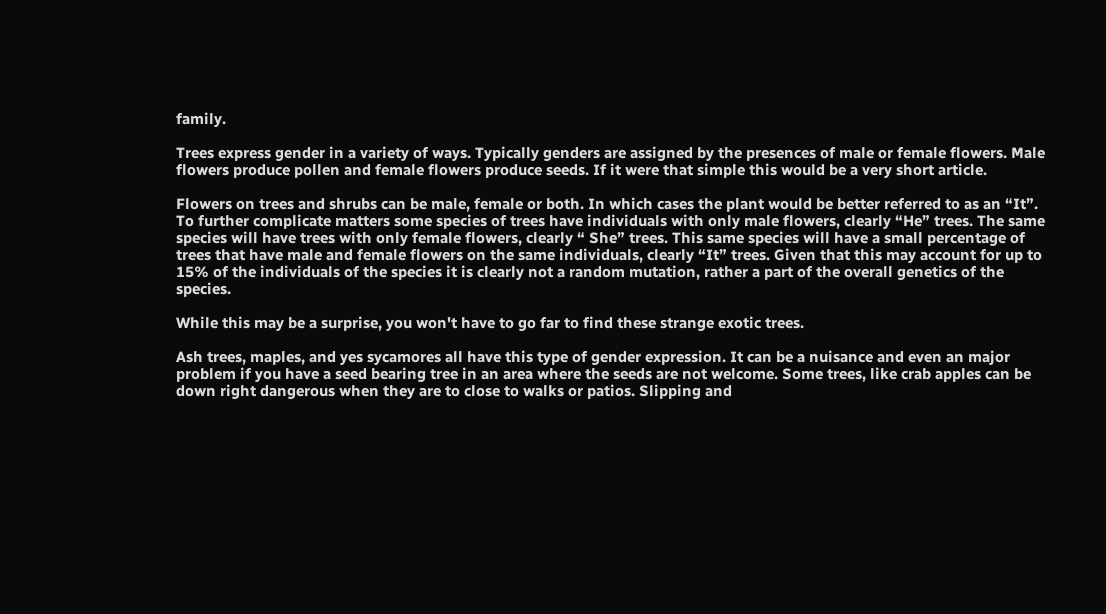family.

Trees express gender in a variety of ways. Typically genders are assigned by the presences of male or female flowers. Male flowers produce pollen and female flowers produce seeds. If it were that simple this would be a very short article.

Flowers on trees and shrubs can be male, female or both. In which cases the plant would be better referred to as an “It”. To further complicate matters some species of trees have individuals with only male flowers, clearly “He” trees. The same species will have trees with only female flowers, clearly “ She” trees. This same species will have a small percentage of trees that have male and female flowers on the same individuals, clearly “It” trees. Given that this may account for up to 15% of the individuals of the species it is clearly not a random mutation, rather a part of the overall genetics of the species.

While this may be a surprise, you won't have to go far to find these strange exotic trees.

Ash trees, maples, and yes sycamores all have this type of gender expression. It can be a nuisance and even an major problem if you have a seed bearing tree in an area where the seeds are not welcome. Some trees, like crab apples can be down right dangerous when they are to close to walks or patios. Slipping and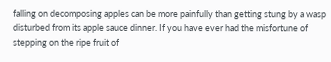falling on decomposing apples can be more painfully than getting stung by a wasp disturbed from its apple sauce dinner. If you have ever had the misfortune of stepping on the ripe fruit of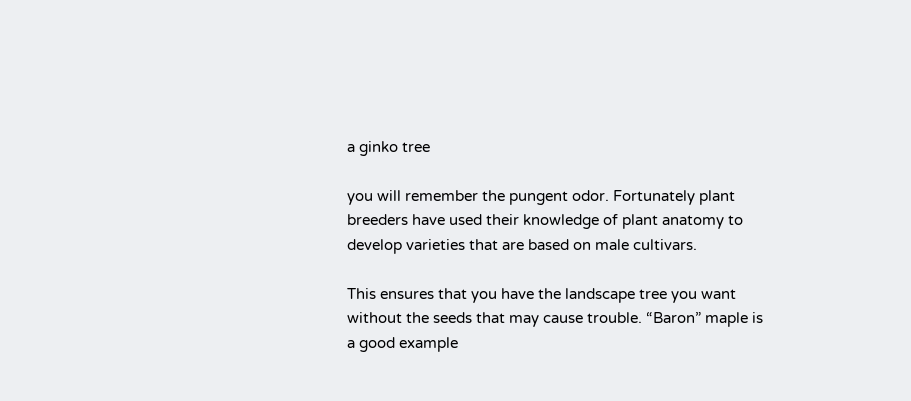a ginko tree

you will remember the pungent odor. Fortunately plant breeders have used their knowledge of plant anatomy to develop varieties that are based on male cultivars.

This ensures that you have the landscape tree you want without the seeds that may cause trouble. “Baron” maple is a good example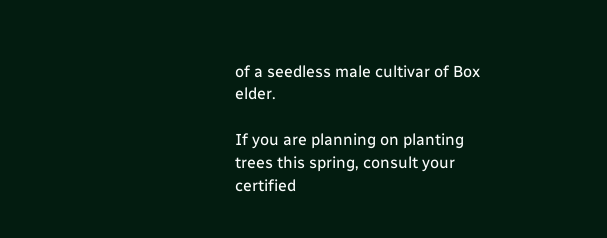of a seedless male cultivar of Box elder.

If you are planning on planting trees this spring, consult your certified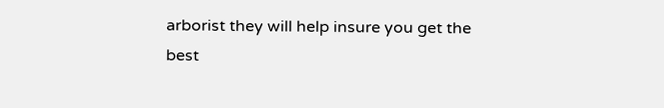arborist they will help insure you get the best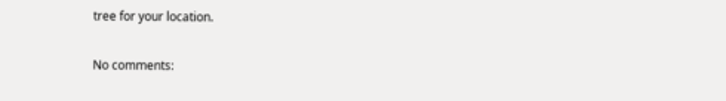tree for your location.

No comments: